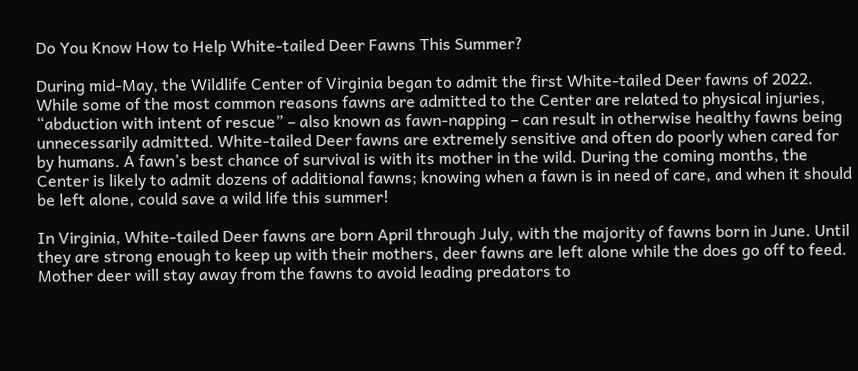Do You Know How to Help White-tailed Deer Fawns This Summer?

During mid-May, the Wildlife Center of Virginia began to admit the first White-tailed Deer fawns of 2022. While some of the most common reasons fawns are admitted to the Center are related to physical injuries, “abduction with intent of rescue” – also known as fawn-napping – can result in otherwise healthy fawns being unnecessarily admitted. White-tailed Deer fawns are extremely sensitive and often do poorly when cared for by humans. A fawn’s best chance of survival is with its mother in the wild. During the coming months, the Center is likely to admit dozens of additional fawns; knowing when a fawn is in need of care, and when it should be left alone, could save a wild life this summer!

In Virginia, White-tailed Deer fawns are born April through July, with the majority of fawns born in June. Until they are strong enough to keep up with their mothers, deer fawns are left alone while the does go off to feed. Mother deer will stay away from the fawns to avoid leading predators to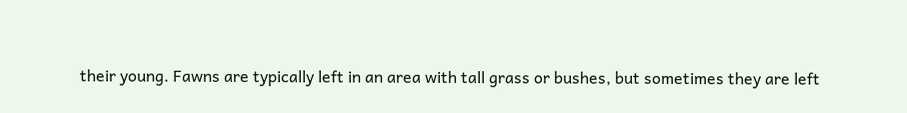their young. Fawns are typically left in an area with tall grass or bushes, but sometimes they are left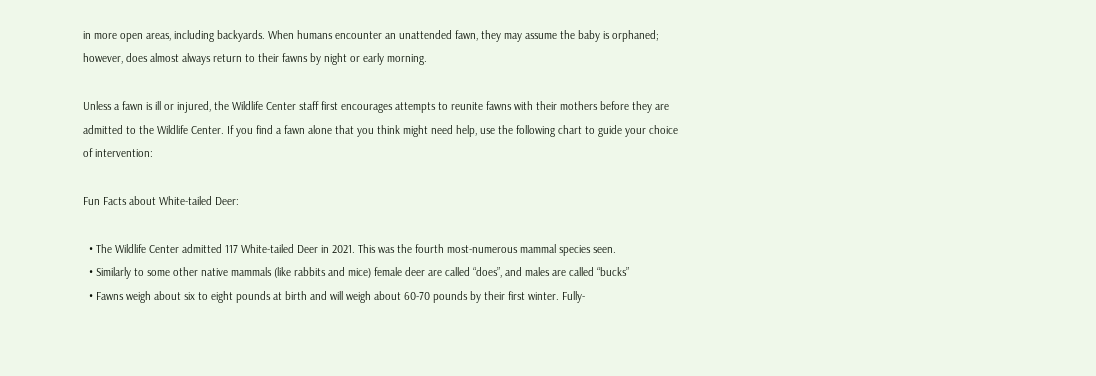in more open areas, including backyards. When humans encounter an unattended fawn, they may assume the baby is orphaned; however, does almost always return to their fawns by night or early morning.

Unless a fawn is ill or injured, the Wildlife Center staff first encourages attempts to reunite fawns with their mothers before they are admitted to the Wildlife Center. If you find a fawn alone that you think might need help, use the following chart to guide your choice of intervention:

Fun Facts about White-tailed Deer:

  • The Wildlife Center admitted 117 White-tailed Deer in 2021. This was the fourth most-numerous mammal species seen.
  • Similarly to some other native mammals (like rabbits and mice) female deer are called “does”, and males are called “bucks”
  • Fawns weigh about six to eight pounds at birth and will weigh about 60-70 pounds by their first winter. Fully-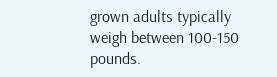grown adults typically weigh between 100-150 pounds.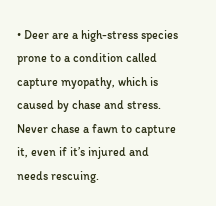• Deer are a high-stress species prone to a condition called capture myopathy, which is caused by chase and stress. Never chase a fawn to capture it, even if it’s injured and needs rescuing.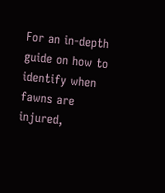For an in-depth guide on how to identify when fawns are injured,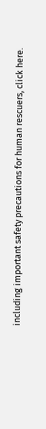including important safety precautions for human rescuers, click here.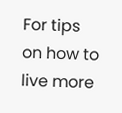For tips on how to live more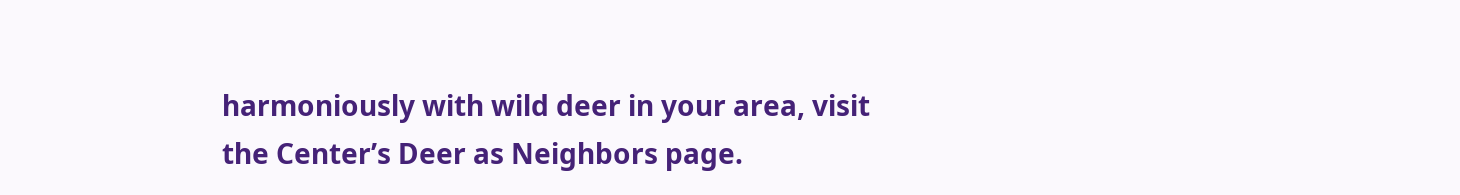harmoniously with wild deer in your area, visit the Center’s Deer as Neighbors page.